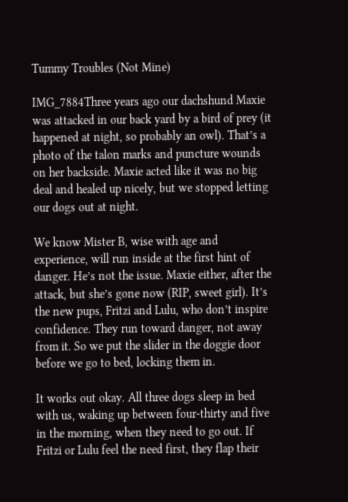Tummy Troubles (Not Mine)

IMG_7884Three years ago our dachshund Maxie was attacked in our back yard by a bird of prey (it happened at night, so probably an owl). That’s a photo of the talon marks and puncture wounds on her backside. Maxie acted like it was no big deal and healed up nicely, but we stopped letting our dogs out at night.

We know Mister B, wise with age and experience, will run inside at the first hint of danger. He’s not the issue. Maxie either, after the attack, but she’s gone now (RIP, sweet girl). It’s the new pups, Fritzi and Lulu, who don’t inspire confidence. They run toward danger, not away from it. So we put the slider in the doggie door before we go to bed, locking them in.

It works out okay. All three dogs sleep in bed with us, waking up between four-thirty and five in the morning, when they need to go out. If Fritzi or Lulu feel the need first, they flap their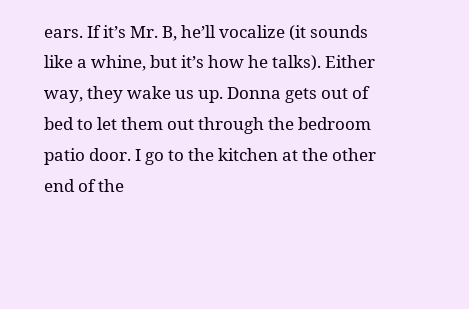ears. If it’s Mr. B, he’ll vocalize (it sounds like a whine, but it’s how he talks). Either way, they wake us up. Donna gets out of bed to let them out through the bedroom patio door. I go to the kitchen at the other end of the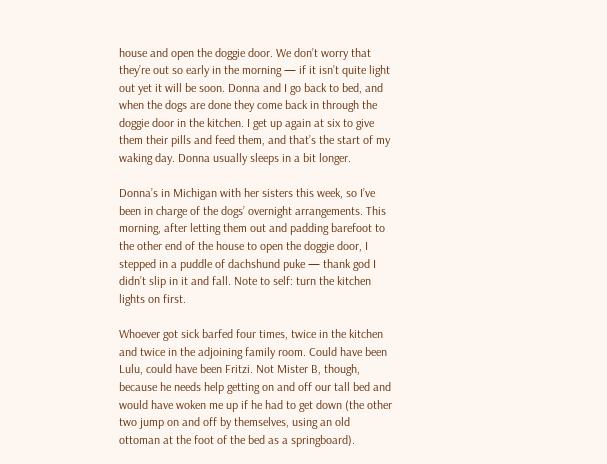house and open the doggie door. We don’t worry that they’re out so early in the morning — if it isn’t quite light out yet it will be soon. Donna and I go back to bed, and when the dogs are done they come back in through the doggie door in the kitchen. I get up again at six to give them their pills and feed them, and that’s the start of my waking day. Donna usually sleeps in a bit longer.

Donna’s in Michigan with her sisters this week, so I’ve been in charge of the dogs’ overnight arrangements. This morning, after letting them out and padding barefoot to the other end of the house to open the doggie door, I stepped in a puddle of dachshund puke — thank god I didn’t slip in it and fall. Note to self: turn the kitchen lights on first.

Whoever got sick barfed four times, twice in the kitchen and twice in the adjoining family room. Could have been Lulu, could have been Fritzi. Not Mister B, though, because he needs help getting on and off our tall bed and would have woken me up if he had to get down (the other two jump on and off by themselves, using an old ottoman at the foot of the bed as a springboard).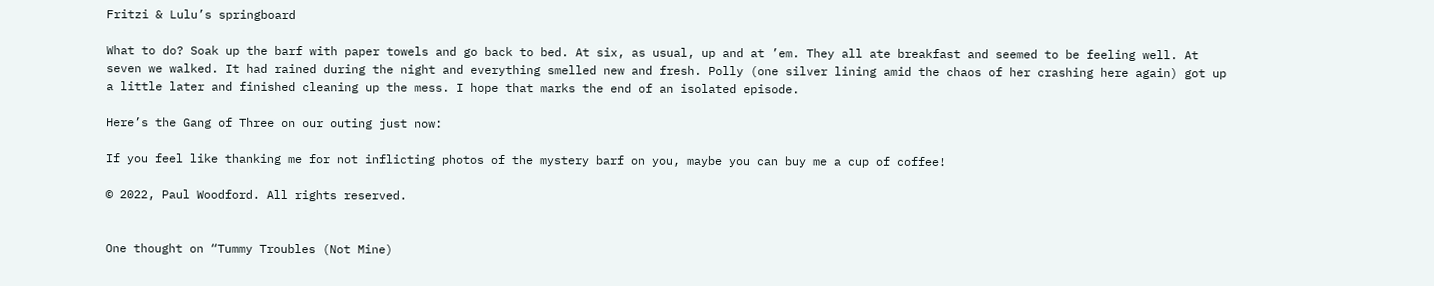Fritzi & Lulu’s springboard

What to do? Soak up the barf with paper towels and go back to bed. At six, as usual, up and at ’em. They all ate breakfast and seemed to be feeling well. At seven we walked. It had rained during the night and everything smelled new and fresh. Polly (one silver lining amid the chaos of her crashing here again) got up a little later and finished cleaning up the mess. I hope that marks the end of an isolated episode.

Here’s the Gang of Three on our outing just now:

If you feel like thanking me for not inflicting photos of the mystery barf on you, maybe you can buy me a cup of coffee!

© 2022, Paul Woodford. All rights reserved.


One thought on “Tummy Troubles (Not Mine)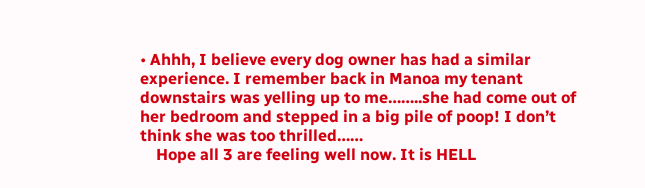• Ahhh, I believe every dog owner has had a similar experience. I remember back in Manoa my tenant downstairs was yelling up to me……..she had come out of her bedroom and stepped in a big pile of poop! I don’t think she was too thrilled……
    Hope all 3 are feeling well now. It is HELL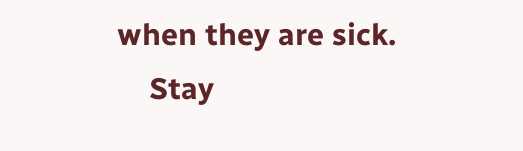when they are sick.
    Stay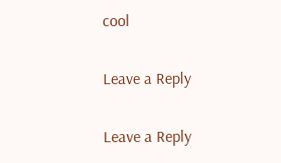cool

Leave a Reply

Leave a Reply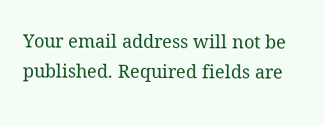Your email address will not be published. Required fields are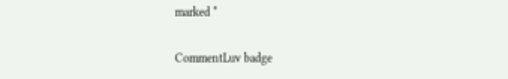marked *

CommentLuv badge